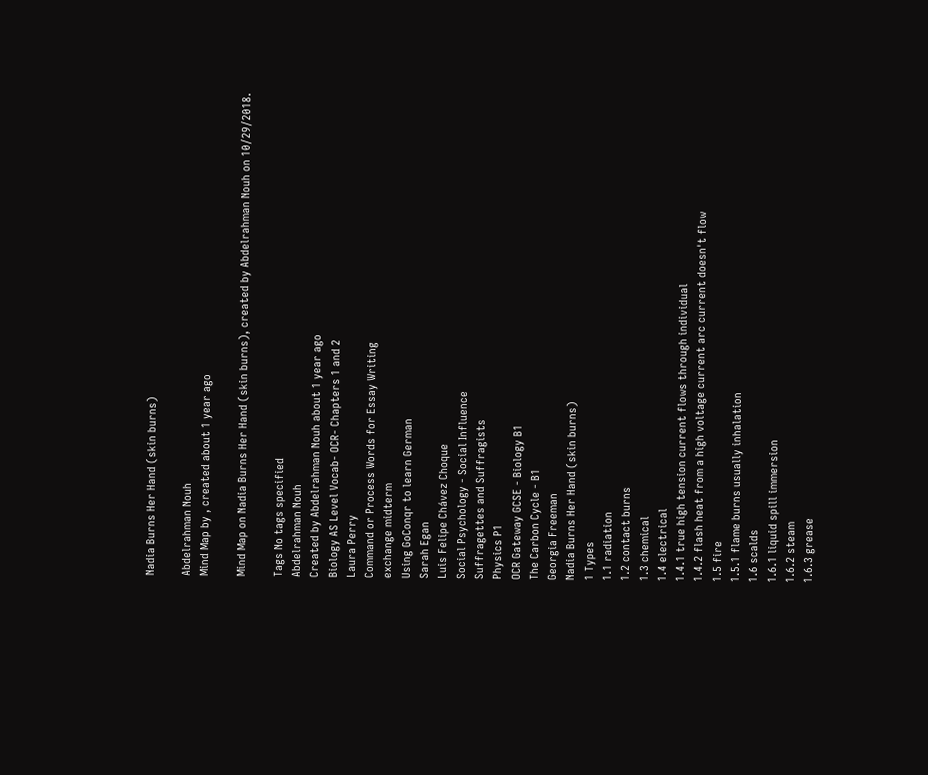Nadia Burns Her Hand (skin burns)

Abdelrahman Nouh
Mind Map by , created about 1 year ago

Mind Map on Nadia Burns Her Hand (skin burns), created by Abdelrahman Nouh on 10/29/2018.

Tags No tags specified
Abdelrahman Nouh
Created by Abdelrahman Nouh about 1 year ago
Biology AS Level Vocab- OCR- Chapters 1 and 2
Laura Perry
Command or Process Words for Essay Writing
exchange midterm
Using GoConqr to learn German
Sarah Egan
Luis Felipe Chávez Choque
Social Psychology - Social Influence
Suffragettes and Suffragists
Physics P1
OCR Gateway GCSE - Biology B1
The Carbon Cycle - B1
Georgia Freeman
Nadia Burns Her Hand (skin burns)
1 Types
1.1 radiation
1.2 contact burns
1.3 chemical
1.4 electrical
1.4.1 true high tension current flows through individual
1.4.2 flash heat from a high voltage current arc current doesn't flow
1.5 fire
1.5.1 flame burns usually inhalation
1.6 scalds
1.6.1 liquid spill immersion
1.6.2 steam
1.6.3 grease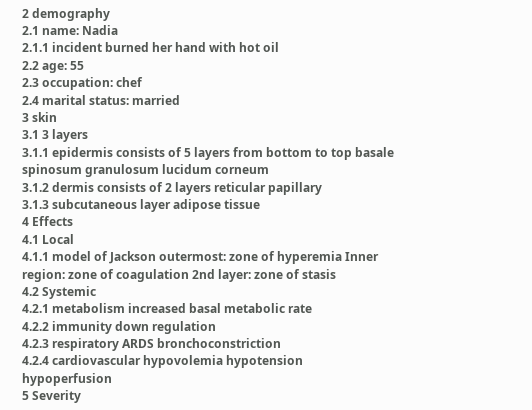2 demography
2.1 name: Nadia
2.1.1 incident burned her hand with hot oil
2.2 age: 55
2.3 occupation: chef
2.4 marital status: married
3 skin
3.1 3 layers
3.1.1 epidermis consists of 5 layers from bottom to top basale spinosum granulosum lucidum corneum
3.1.2 dermis consists of 2 layers reticular papillary
3.1.3 subcutaneous layer adipose tissue
4 Effects
4.1 Local
4.1.1 model of Jackson outermost: zone of hyperemia Inner region: zone of coagulation 2nd layer: zone of stasis
4.2 Systemic
4.2.1 metabolism increased basal metabolic rate
4.2.2 immunity down regulation
4.2.3 respiratory ARDS bronchoconstriction
4.2.4 cardiovascular hypovolemia hypotension hypoperfusion
5 Severity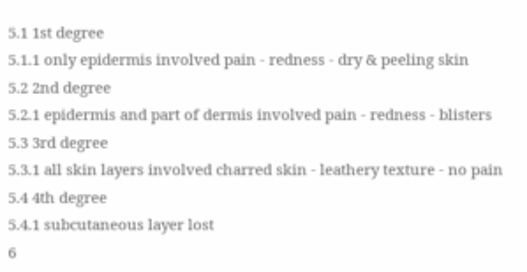5.1 1st degree
5.1.1 only epidermis involved pain - redness - dry & peeling skin
5.2 2nd degree
5.2.1 epidermis and part of dermis involved pain - redness - blisters
5.3 3rd degree
5.3.1 all skin layers involved charred skin - leathery texture - no pain
5.4 4th degree
5.4.1 subcutaneous layer lost
6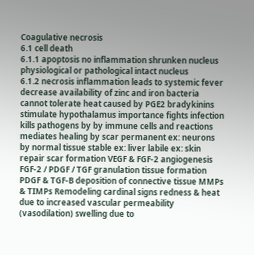Coagulative necrosis
6.1 cell death
6.1.1 apoptosis no inflammation shrunken nucleus physiological or pathological intact nucleus
6.1.2 necrosis inflammation leads to systemic fever decrease availability of zinc and iron bacteria cannot tolerate heat caused by PGE2 bradykinins stimulate hypothalamus importance fights infection kills pathogens by by immune cells and reactions mediates healing by scar permanent ex: neurons by normal tissue stable ex: liver labile ex: skin repair scar formation VEGF & FGF-2 angiogenesis FGF-2 / PDGF / TGF granulation tissue formation PDGF & TGF-B deposition of connective tissue MMPs & TIMPs Remodeling cardinal signs redness & heat due to increased vascular permeability (vasodilation) swelling due to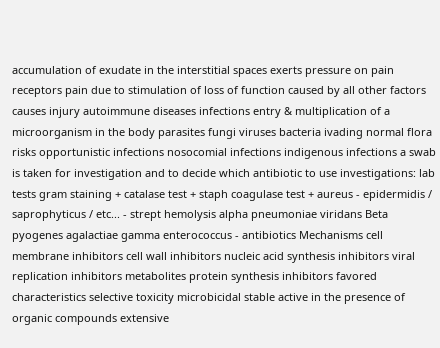accumulation of exudate in the interstitial spaces exerts pressure on pain receptors pain due to stimulation of loss of function caused by all other factors causes injury autoimmune diseases infections entry & multiplication of a microorganism in the body parasites fungi viruses bacteria ivading normal flora risks opportunistic infections nosocomial infections indigenous infections a swab is taken for investigation and to decide which antibiotic to use investigations: lab tests gram staining + catalase test + staph coagulase test + aureus - epidermidis / saprophyticus / etc... - strept hemolysis alpha pneumoniae viridans Beta pyogenes agalactiae gamma enterococcus - antibiotics Mechanisms cell membrane inhibitors cell wall inhibitors nucleic acid synthesis inhibitors viral replication inhibitors metabolites protein synthesis inhibitors favored characteristics selective toxicity microbicidal stable active in the presence of organic compounds extensive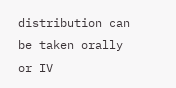distribution can be taken orally or IV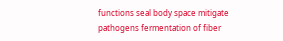functions seal body space mitigate pathogens fermentation of fiber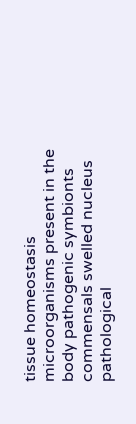tissue homeostasis microorganisms present in the body pathogenic symbionts commensals swelled nucleus pathological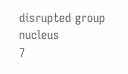disrupted group nucleus
7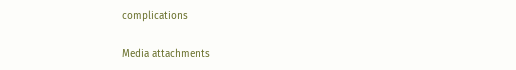complications

Media attachments